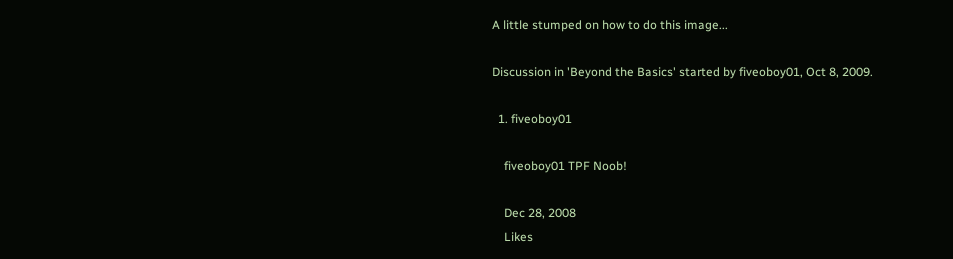A little stumped on how to do this image...

Discussion in 'Beyond the Basics' started by fiveoboy01, Oct 8, 2009.

  1. fiveoboy01

    fiveoboy01 TPF Noob!

    Dec 28, 2008
    Likes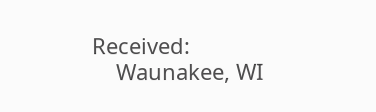Received:
    Waunakee, WI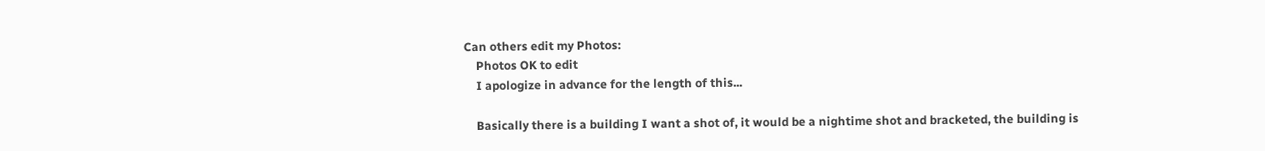Can others edit my Photos:
    Photos OK to edit
    I apologize in advance for the length of this...

    Basically there is a building I want a shot of, it would be a nightime shot and bracketed, the building is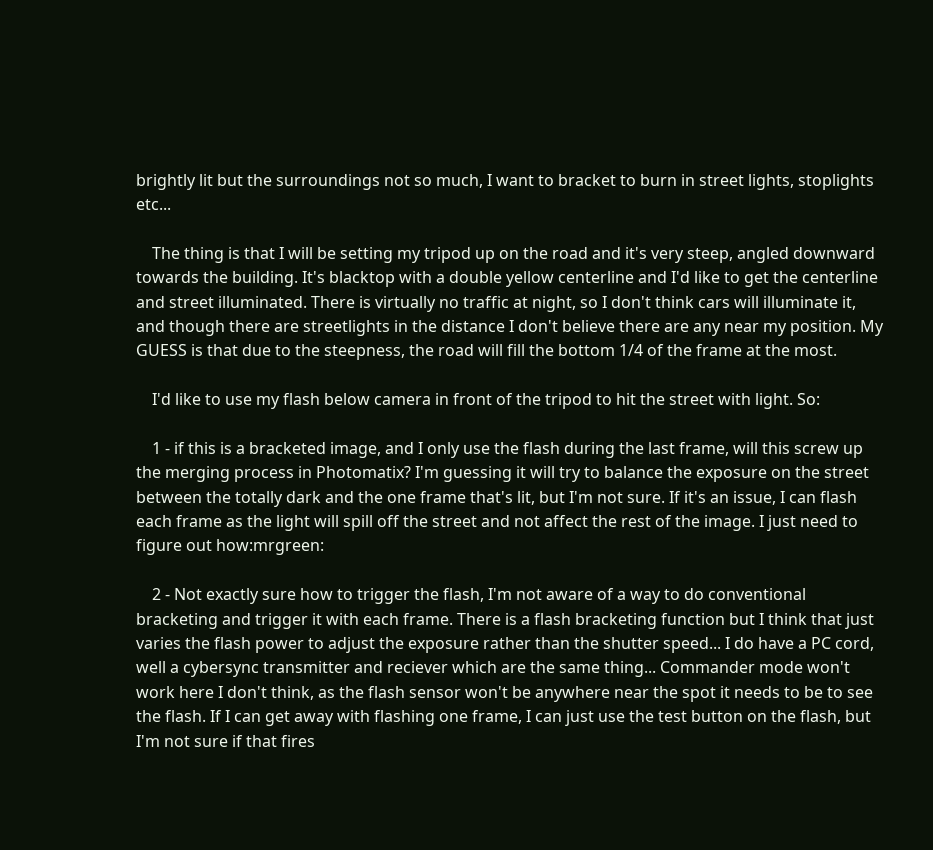brightly lit but the surroundings not so much, I want to bracket to burn in street lights, stoplights etc...

    The thing is that I will be setting my tripod up on the road and it's very steep, angled downward towards the building. It's blacktop with a double yellow centerline and I'd like to get the centerline and street illuminated. There is virtually no traffic at night, so I don't think cars will illuminate it, and though there are streetlights in the distance I don't believe there are any near my position. My GUESS is that due to the steepness, the road will fill the bottom 1/4 of the frame at the most.

    I'd like to use my flash below camera in front of the tripod to hit the street with light. So:

    1 - if this is a bracketed image, and I only use the flash during the last frame, will this screw up the merging process in Photomatix? I'm guessing it will try to balance the exposure on the street between the totally dark and the one frame that's lit, but I'm not sure. If it's an issue, I can flash each frame as the light will spill off the street and not affect the rest of the image. I just need to figure out how:mrgreen:

    2 - Not exactly sure how to trigger the flash, I'm not aware of a way to do conventional bracketing and trigger it with each frame. There is a flash bracketing function but I think that just varies the flash power to adjust the exposure rather than the shutter speed... I do have a PC cord, well a cybersync transmitter and reciever which are the same thing... Commander mode won't work here I don't think, as the flash sensor won't be anywhere near the spot it needs to be to see the flash. If I can get away with flashing one frame, I can just use the test button on the flash, but I'm not sure if that fires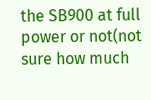the SB900 at full power or not(not sure how much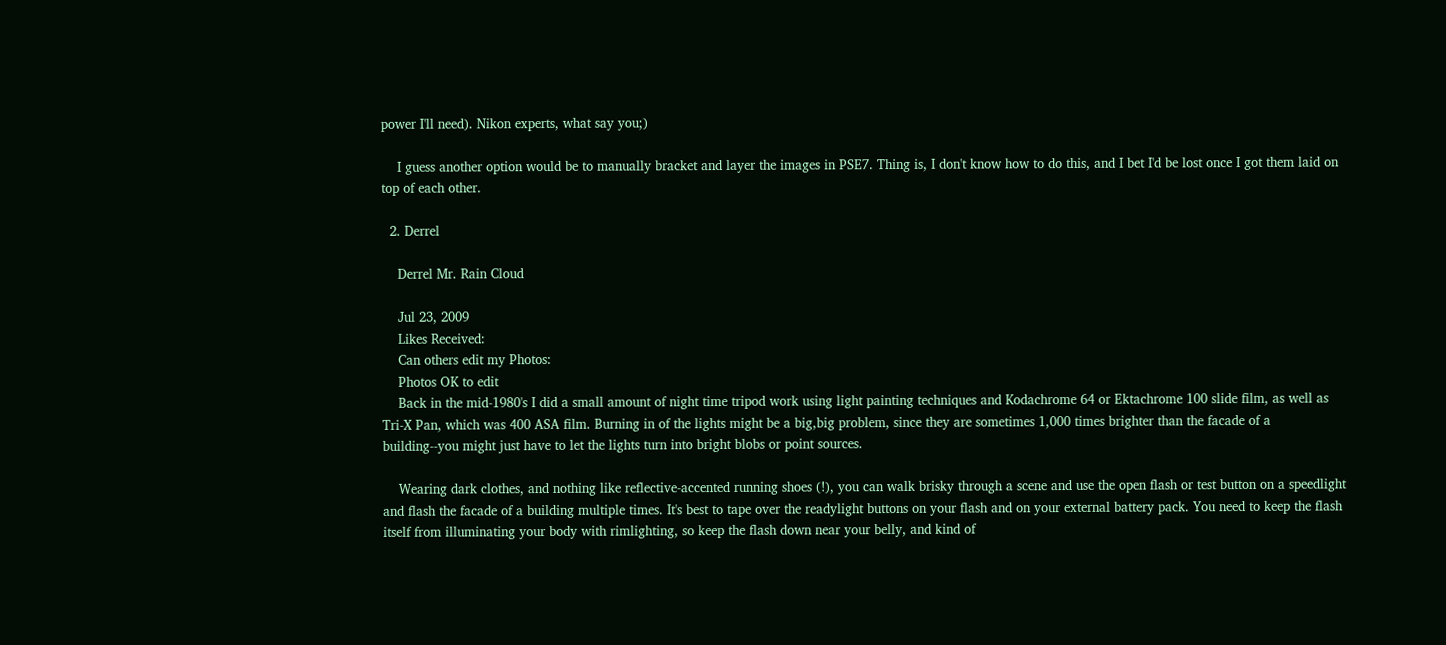power I'll need). Nikon experts, what say you;)

    I guess another option would be to manually bracket and layer the images in PSE7. Thing is, I don't know how to do this, and I bet I'd be lost once I got them laid on top of each other.

  2. Derrel

    Derrel Mr. Rain Cloud

    Jul 23, 2009
    Likes Received:
    Can others edit my Photos:
    Photos OK to edit
    Back in the mid-1980's I did a small amount of night time tripod work using light painting techniques and Kodachrome 64 or Ektachrome 100 slide film, as well as Tri-X Pan, which was 400 ASA film. Burning in of the lights might be a big,big problem, since they are sometimes 1,000 times brighter than the facade of a building--you might just have to let the lights turn into bright blobs or point sources.

    Wearing dark clothes, and nothing like reflective-accented running shoes (!), you can walk brisky through a scene and use the open flash or test button on a speedlight and flash the facade of a building multiple times. It's best to tape over the readylight buttons on your flash and on your external battery pack. You need to keep the flash itself from illuminating your body with rimlighting, so keep the flash down near your belly, and kind of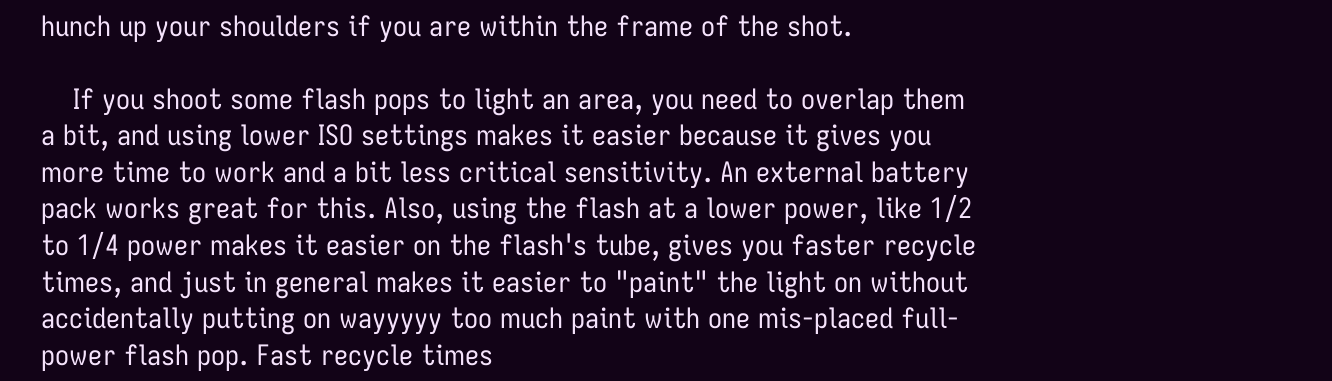hunch up your shoulders if you are within the frame of the shot.

    If you shoot some flash pops to light an area, you need to overlap them a bit, and using lower ISO settings makes it easier because it gives you more time to work and a bit less critical sensitivity. An external battery pack works great for this. Also, using the flash at a lower power, like 1/2 to 1/4 power makes it easier on the flash's tube, gives you faster recycle times, and just in general makes it easier to "paint" the light on without accidentally putting on wayyyyy too much paint with one mis-placed full-power flash pop. Fast recycle times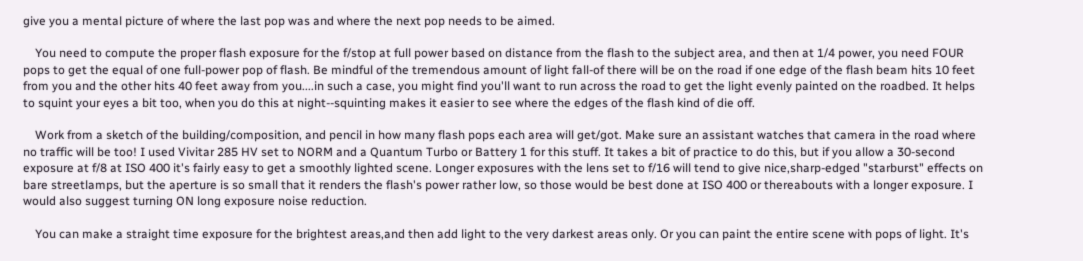give you a mental picture of where the last pop was and where the next pop needs to be aimed.

    You need to compute the proper flash exposure for the f/stop at full power based on distance from the flash to the subject area, and then at 1/4 power, you need FOUR pops to get the equal of one full-power pop of flash. Be mindful of the tremendous amount of light fall-of there will be on the road if one edge of the flash beam hits 10 feet from you and the other hits 40 feet away from you....in such a case, you might find you'll want to run across the road to get the light evenly painted on the roadbed. It helps to squint your eyes a bit too, when you do this at night--squinting makes it easier to see where the edges of the flash kind of die off.

    Work from a sketch of the building/composition, and pencil in how many flash pops each area will get/got. Make sure an assistant watches that camera in the road where no traffic will be too! I used Vivitar 285 HV set to NORM and a Quantum Turbo or Battery 1 for this stuff. It takes a bit of practice to do this, but if you allow a 30-second exposure at f/8 at ISO 400 it's fairly easy to get a smoothly lighted scene. Longer exposures with the lens set to f/16 will tend to give nice,sharp-edged "starburst" effects on bare streetlamps, but the aperture is so small that it renders the flash's power rather low, so those would be best done at ISO 400 or thereabouts with a longer exposure. I would also suggest turning ON long exposure noise reduction.

    You can make a straight time exposure for the brightest areas,and then add light to the very darkest areas only. Or you can paint the entire scene with pops of light. It's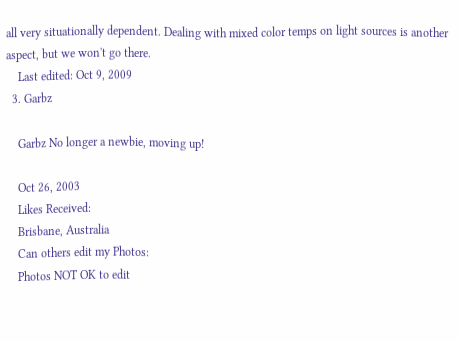all very situationally dependent. Dealing with mixed color temps on light sources is another aspect, but we won't go there.
    Last edited: Oct 9, 2009
  3. Garbz

    Garbz No longer a newbie, moving up!

    Oct 26, 2003
    Likes Received:
    Brisbane, Australia
    Can others edit my Photos:
    Photos NOT OK to edit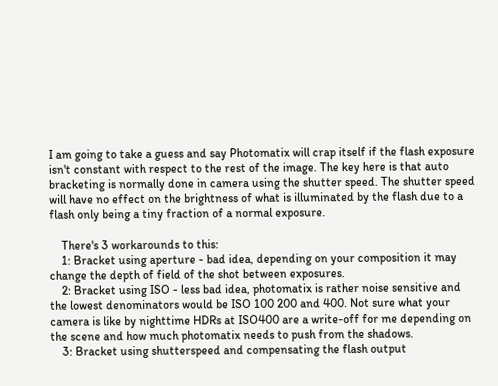I am going to take a guess and say Photomatix will crap itself if the flash exposure isn't constant with respect to the rest of the image. The key here is that auto bracketing is normally done in camera using the shutter speed. The shutter speed will have no effect on the brightness of what is illuminated by the flash due to a flash only being a tiny fraction of a normal exposure.

    There's 3 workarounds to this:
    1: Bracket using aperture - bad idea, depending on your composition it may change the depth of field of the shot between exposures.
    2: Bracket using ISO - less bad idea, photomatix is rather noise sensitive and the lowest denominators would be ISO 100 200 and 400. Not sure what your camera is like by nighttime HDRs at ISO400 are a write-off for me depending on the scene and how much photomatix needs to push from the shadows.
    3: Bracket using shutterspeed and compensating the flash output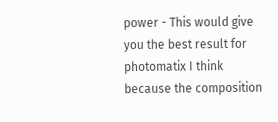power - This would give you the best result for photomatix I think because the composition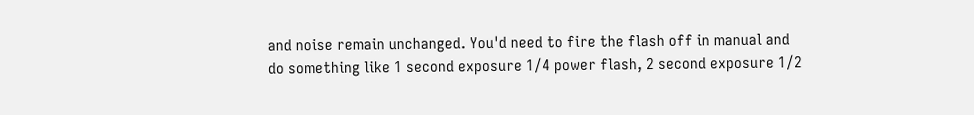and noise remain unchanged. You'd need to fire the flash off in manual and do something like 1 second exposure 1/4 power flash, 2 second exposure 1/2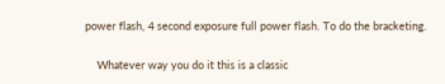power flash, 4 second exposure full power flash. To do the bracketing.

    Whatever way you do it this is a classic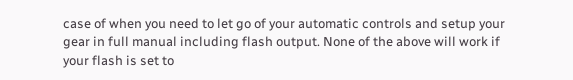case of when you need to let go of your automatic controls and setup your gear in full manual including flash output. None of the above will work if your flash is set to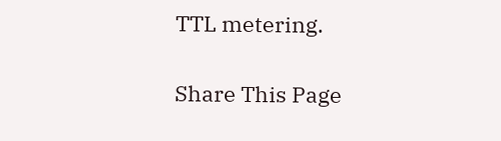TTL metering.

Share This Page